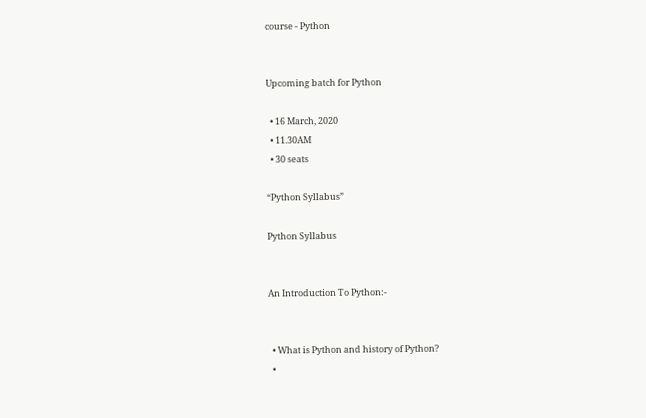course - Python


Upcoming batch for Python

  • 16 March, 2020
  • 11.30AM
  • 30 seats

“Python Syllabus”

Python Syllabus


An Introduction To Python:-


  • What is Python and history of Python?
  •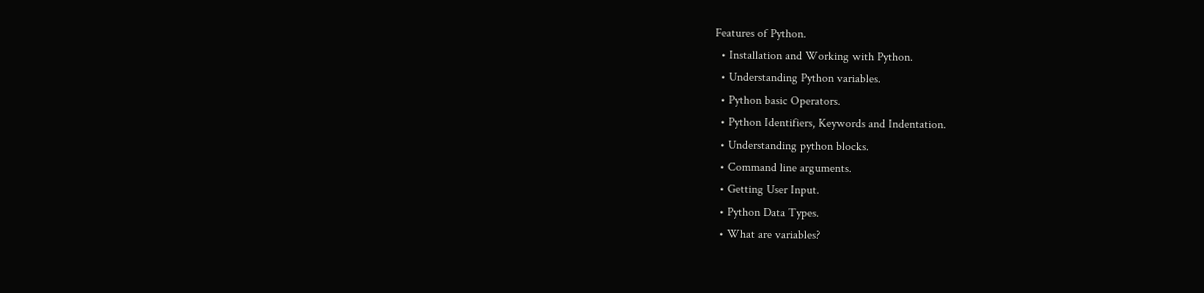Features of Python.
  • Installation and Working with Python.
  • Understanding Python variables.
  • Python basic Operators.
  • Python Identifiers, Keywords and Indentation.
  • Understanding python blocks.
  • Command line arguments.
  • Getting User Input.
  • Python Data Types.
  • What are variables?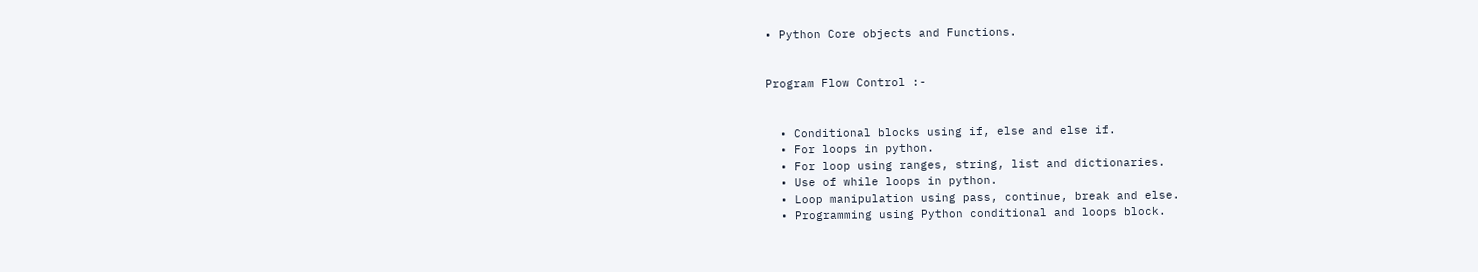• Python Core objects and Functions.


Program Flow Control :-


  • Conditional blocks using if, else and else if.
  • For loops in python.
  • For loop using ranges, string, list and dictionaries.
  • Use of while loops in python.
  • Loop manipulation using pass, continue, break and else.
  • Programming using Python conditional and loops block.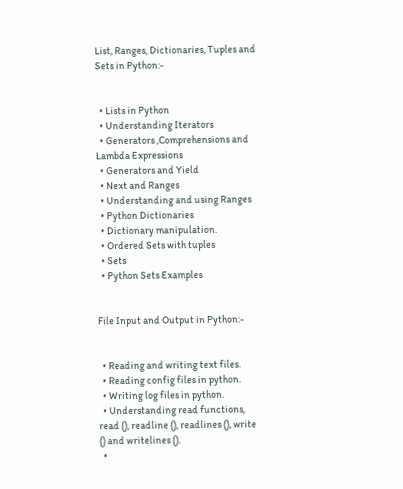List, Ranges, Dictionaries, Tuples and Sets in Python:-


  • Lists in Python
  • Understanding Iterators
  • Generators ,Comprehensions and Lambda Expressions
  • Generators and Yield
  • Next and Ranges
  • Understanding and using Ranges
  • Python Dictionaries
  • Dictionary manipulation.
  • Ordered Sets with tuples
  • Sets
  • Python Sets Examples


File Input and Output in Python:-


  • Reading and writing text files.
  • Reading config files in python.
  • Writing log files in python.
  • Understanding read functions, read (), readline (), readlines (), write () and writelines ().
  •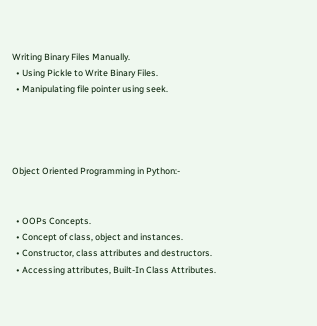Writing Binary Files Manually.
  • Using Pickle to Write Binary Files.
  • Manipulating file pointer using seek.




Object Oriented Programming in Python:-


  • OOPs Concepts.
  • Concept of class, object and instances.
  • Constructor, class attributes and destructors.
  • Accessing attributes, Built-In Class Attributes.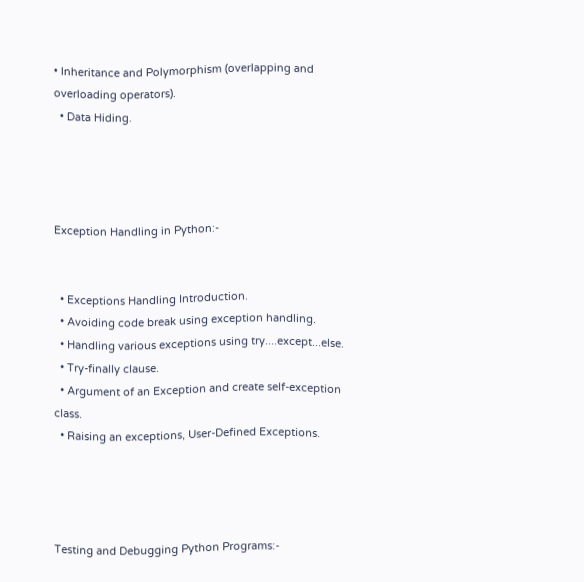• Inheritance and Polymorphism (overlapping and overloading operators).
  • Data Hiding.




Exception Handling in Python:-


  • Exceptions Handling Introduction.
  • Avoiding code break using exception handling.
  • Handling various exceptions using try....except...else.
  • Try-finally clause.
  • Argument of an Exception and create self-exception class.
  • Raising an exceptions, User-Defined Exceptions.




Testing and Debugging Python Programs:-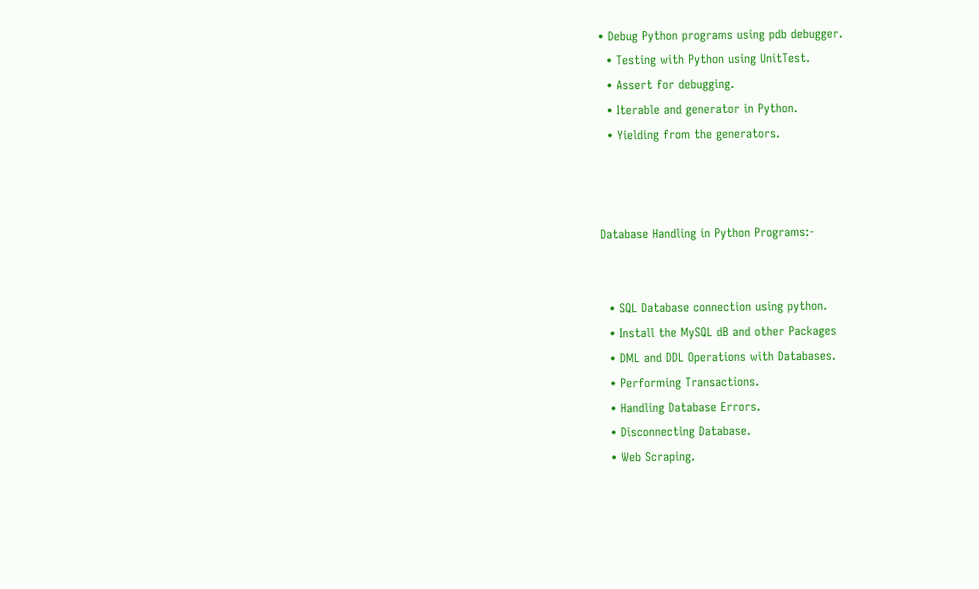• Debug Python programs using pdb debugger.
  • Testing with Python using UnitTest.
  • Assert for debugging.
  • Iterable and generator in Python.
  • Yielding from the generators.



Database Handling in Python Programs:-


  • SQL Database connection using python.
  • Install the MySQL dB and other Packages
  • DML and DDL Operations with Databases.
  • Performing Transactions.
  • Handling Database Errors.
  • Disconnecting Database.
  • Web Scraping.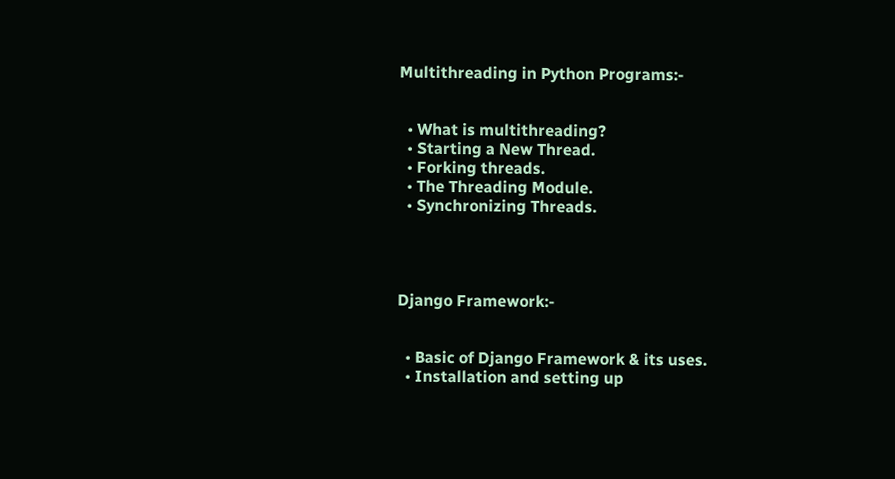Multithreading in Python Programs:-


  • What is multithreading?
  • Starting a New Thread.
  • Forking threads.
  • The Threading Module.
  • Synchronizing Threads.




Django Framework:-


  • Basic of Django Framework & its uses.
  • Installation and setting up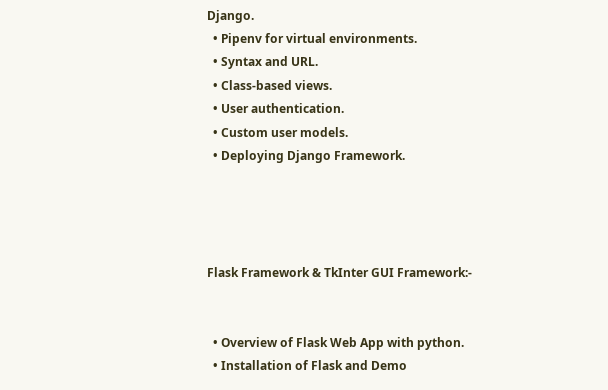Django.
  • Pipenv for virtual environments.
  • Syntax and URL.
  • Class-based views.
  • User authentication.
  • Custom user models.
  • Deploying Django Framework.




Flask Framework & TkInter GUI Framework:-


  • Overview of Flask Web App with python.
  • Installation of Flask and Demo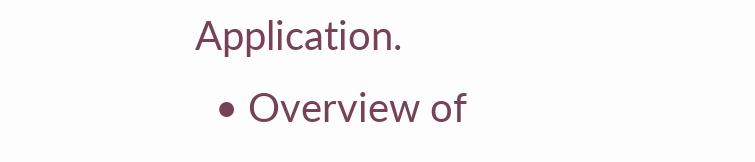Application.
  • Overview of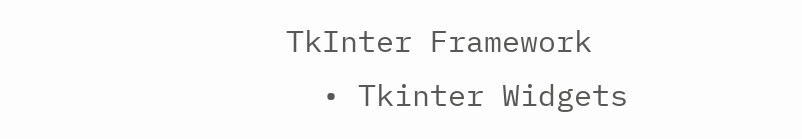TkInter Framework
  • Tkinter Widgets